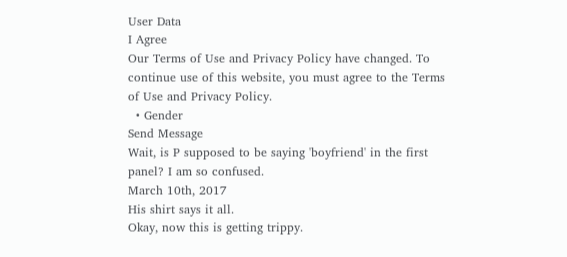User Data
I Agree
Our Terms of Use and Privacy Policy have changed. To continue use of this website, you must agree to the Terms of Use and Privacy Policy.
  • Gender
Send Message
Wait, is P supposed to be saying 'boyfriend' in the first panel? I am so confused.
March 10th, 2017
His shirt says it all.
Okay, now this is getting trippy.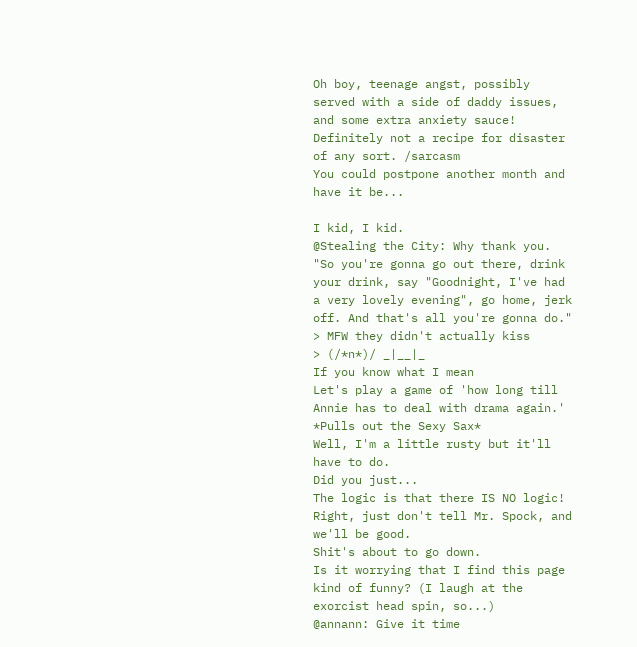Oh boy, teenage angst, possibly served with a side of daddy issues, and some extra anxiety sauce! Definitely not a recipe for disaster of any sort. /sarcasm
You could postpone another month and have it be...

I kid, I kid.
@Stealing the City: Why thank you.
"So you're gonna go out there, drink your drink, say "Goodnight, I've had a very lovely evening", go home, jerk off. And that's all you're gonna do."
> MFW they didn't actually kiss
> (/*n*)/ _|__|_
If you know what I mean
Let's play a game of 'how long till Annie has to deal with drama again.'
*Pulls out the Sexy Sax*
Well, I'm a little rusty but it'll have to do.
Did you just...
The logic is that there IS NO logic!
Right, just don't tell Mr. Spock, and we'll be good.
Shit's about to go down.
Is it worrying that I find this page kind of funny? (I laugh at the exorcist head spin, so...)
@annann: Give it time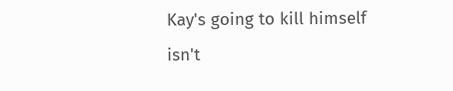Kay's going to kill himself isn't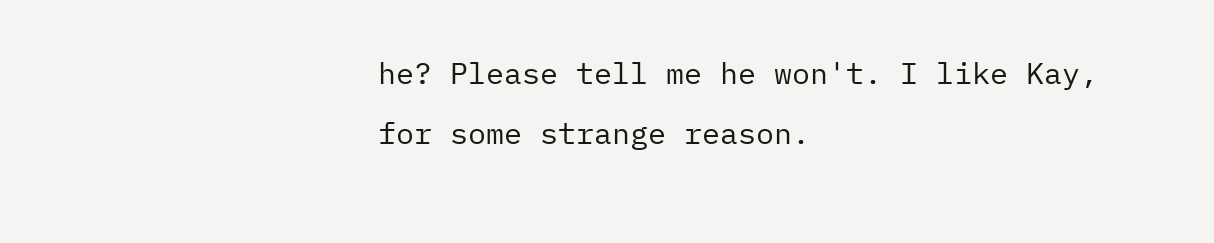he? Please tell me he won't. I like Kay, for some strange reason.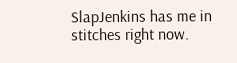SlapJenkins has me in stitches right now.